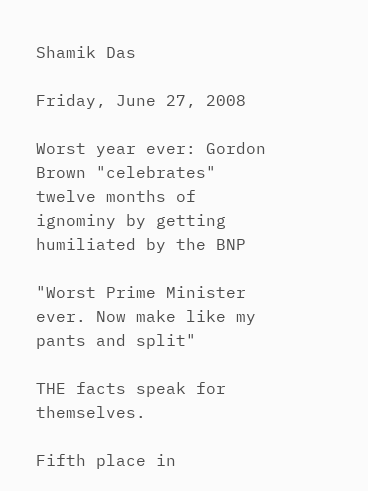Shamik Das

Friday, June 27, 2008

Worst year ever: Gordon Brown "celebrates" twelve months of ignominy by getting humiliated by the BNP

"Worst Prime Minister ever. Now make like my pants and split"

THE facts speak for themselves.

Fifth place in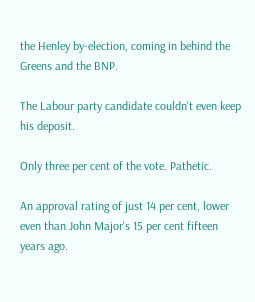the Henley by-election, coming in behind the Greens and the BNP.

The Labour party candidate couldn't even keep his deposit.

Only three per cent of the vote. Pathetic.

An approval rating of just 14 per cent, lower even than John Major's 15 per cent fifteen years ago.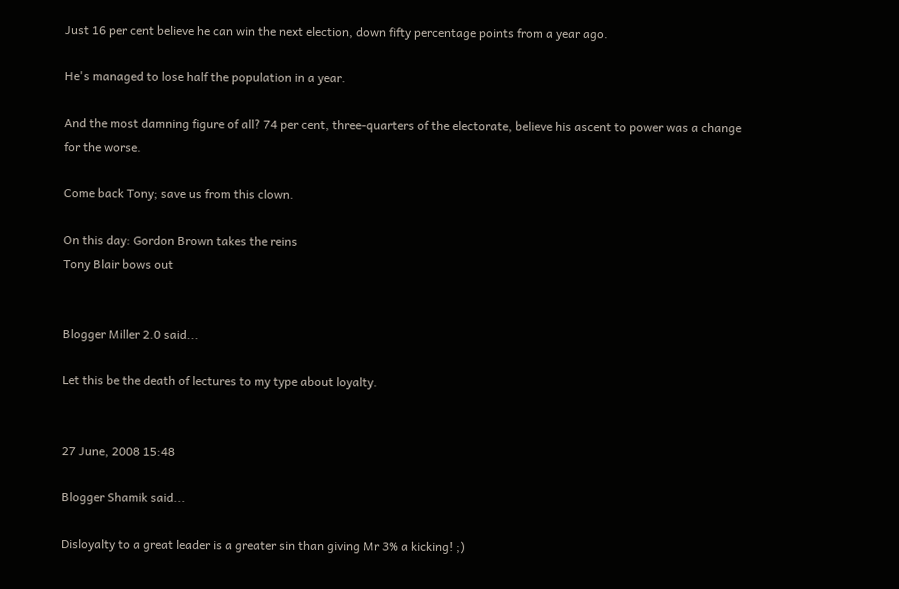Just 16 per cent believe he can win the next election, down fifty percentage points from a year ago.

He's managed to lose half the population in a year.

And the most damning figure of all? 74 per cent, three-quarters of the electorate, believe his ascent to power was a change for the worse.

Come back Tony; save us from this clown.

On this day: Gordon Brown takes the reins
Tony Blair bows out


Blogger Miller 2.0 said...

Let this be the death of lectures to my type about loyalty.


27 June, 2008 15:48

Blogger Shamik said...

Disloyalty to a great leader is a greater sin than giving Mr 3% a kicking! ;)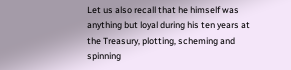Let us also recall that he himself was anything but loyal during his ten years at the Treasury, plotting, scheming and spinning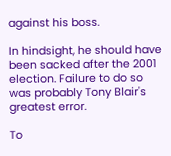against his boss.

In hindsight, he should have been sacked after the 2001 election. Failure to do so was probably Tony Blair's greatest error.

To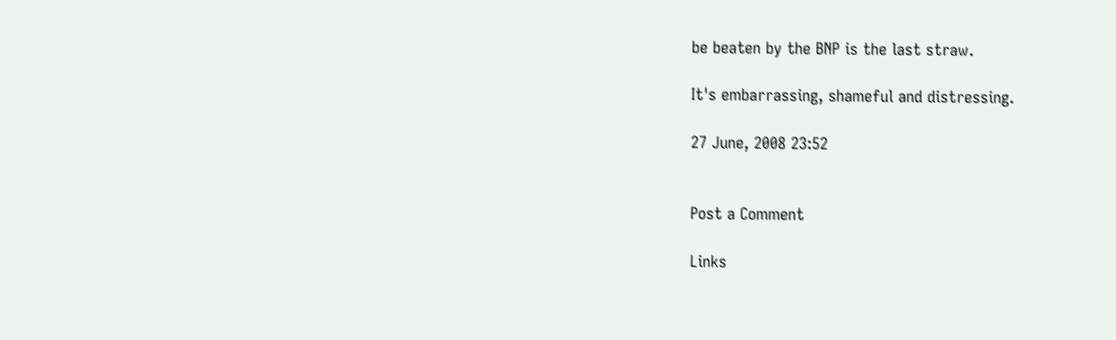be beaten by the BNP is the last straw.

It's embarrassing, shameful and distressing.

27 June, 2008 23:52


Post a Comment

Links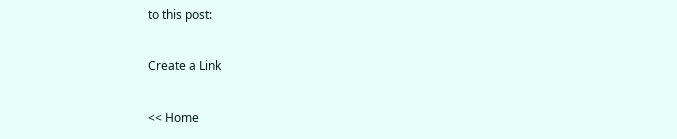to this post:

Create a Link

<< Home